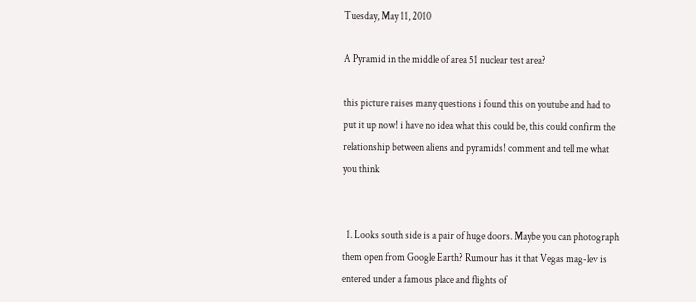Tuesday, May 11, 2010

A Pyramid in the middle of area 51 nuclear test area?

this picture raises many questions i found this on youtube and had to put it up now! i have no idea what this could be, this could confirm the relationship between aliens and pyramids! comment and tell me what you think


  1. Looks south side is a pair of huge doors. Maybe you can photograph them open from Google Earth? Rumour has it that Vegas mag-lev is entered under a famous place and flights of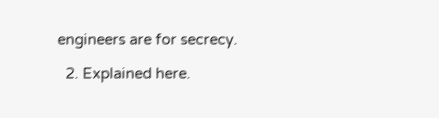engineers are for secrecy.

  2. Explained here.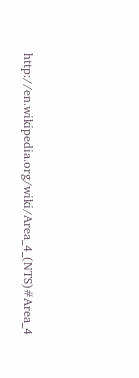http://en.wikipedia.org/wiki/Area_4_(NTS)#Area_4